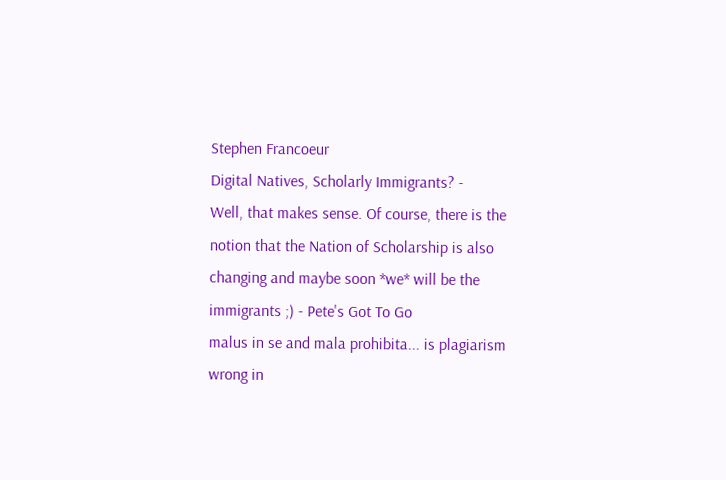Stephen Francoeur
Digital Natives, Scholarly Immigrants? -
Well, that makes sense. Of course, there is the notion that the Nation of Scholarship is also changing and maybe soon *we* will be the immigrants ;) - Pete's Got To Go
malus in se and mala prohibita... is plagiarism wrong in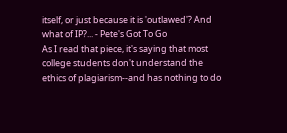itself, or just because it is 'outlawed'? And what of IP?... - Pete's Got To Go
As I read that piece, it's saying that most college students don't understand the ethics of plagiarism--and has nothing to do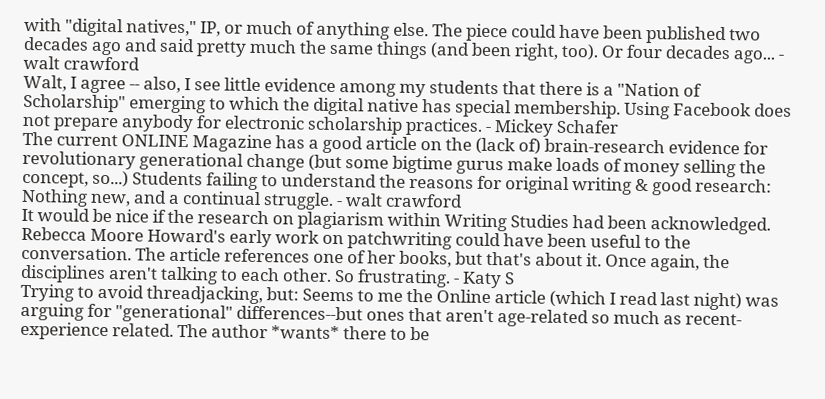with "digital natives," IP, or much of anything else. The piece could have been published two decades ago and said pretty much the same things (and been right, too). Or four decades ago... - walt crawford
Walt, I agree -- also, I see little evidence among my students that there is a "Nation of Scholarship" emerging to which the digital native has special membership. Using Facebook does not prepare anybody for electronic scholarship practices. - Mickey Schafer
The current ONLINE Magazine has a good article on the (lack of) brain-research evidence for revolutionary generational change (but some bigtime gurus make loads of money selling the concept, so...) Students failing to understand the reasons for original writing & good research: Nothing new, and a continual struggle. - walt crawford
It would be nice if the research on plagiarism within Writing Studies had been acknowledged. Rebecca Moore Howard's early work on patchwriting could have been useful to the conversation. The article references one of her books, but that's about it. Once again, the disciplines aren't talking to each other. So frustrating. - Katy S
Trying to avoid threadjacking, but: Seems to me the Online article (which I read last night) was arguing for "generational" differences--but ones that aren't age-related so much as recent-experience related. The author *wants* there to be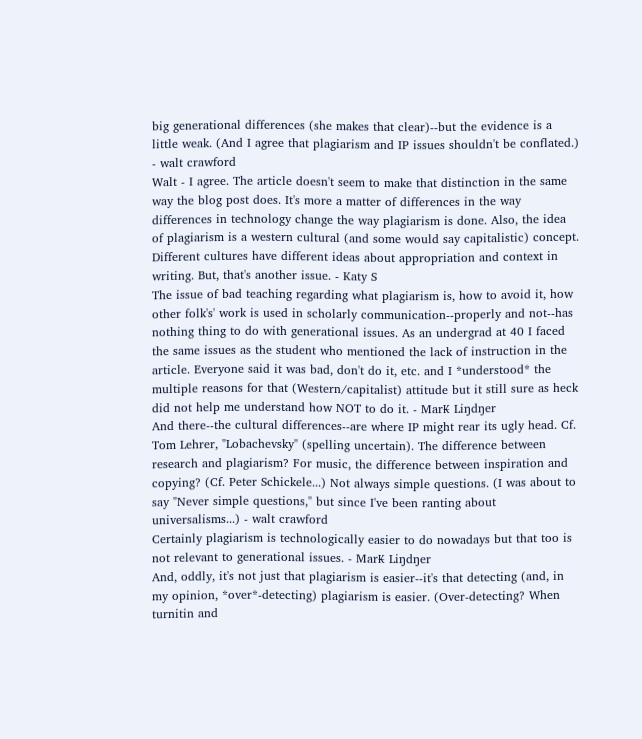big generational differences (she makes that clear)--but the evidence is a little weak. (And I agree that plagiarism and IP issues shouldn't be conflated.) - walt crawford
Walt - I agree. The article doesn't seem to make that distinction in the same way the blog post does. It's more a matter of differences in the way differences in technology change the way plagiarism is done. Also, the idea of plagiarism is a western cultural (and some would say capitalistic) concept. Different cultures have different ideas about appropriation and context in writing. But, that's another issue. - Katy S
The issue of bad teaching regarding what plagiarism is, how to avoid it, how other folk's' work is used in scholarly communication--properly and not--has nothing thing to do with generational issues. As an undergrad at 40 I faced the same issues as the student who mentioned the lack of instruction in the article. Everyone said it was bad, don't do it, etc. and I *understood* the multiple reasons for that (Western/capitalist) attitude but it still sure as heck did not help me understand how NOT to do it. - Mar₭ Liŋdŋer
And there--the cultural differences--are where IP might rear its ugly head. Cf. Tom Lehrer, "Lobachevsky" (spelling uncertain). The difference between research and plagiarism? For music, the difference between inspiration and copying? (Cf. Peter Schickele...) Not always simple questions. (I was about to say "Never simple questions," but since I've been ranting about universalisms...) - walt crawford
Certainly plagiarism is technologically easier to do nowadays but that too is not relevant to generational issues. - Mar₭ Liŋdŋer
And, oddly, it's not just that plagiarism is easier--it's that detecting (and, in my opinion, *over*-detecting) plagiarism is easier. (Over-detecting? When turnitin and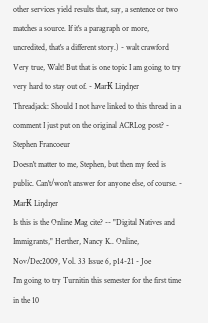other services yield results that, say, a sentence or two matches a source. If it's a paragraph or more, uncredited, that's a different story.) - walt crawford
Very true, Walt! But that is one topic I am going to try very hard to stay out of. - Mar₭ Liŋdŋer
Threadjack: Should I not have linked to this thread in a comment I just put on the original ACRLog post? - Stephen Francoeur
Doesn't matter to me, Stephen, but then my feed is public. Can't/won't answer for anyone else, of course. - Mar₭ Liŋdŋer
Is this is the Online Mag cite? -- "Digital Natives and Immigrants," Herther, Nancy K.. Online, Nov/Dec2009, Vol. 33 Issue 6, p14-21 - Joe
I'm going to try Turnitin this semester for the first time in the 10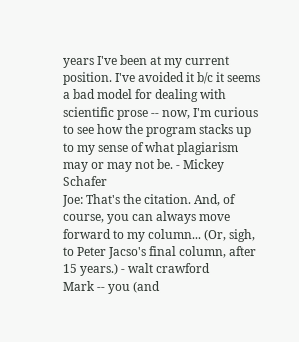years I've been at my current position. I've avoided it b/c it seems a bad model for dealing with scientific prose -- now, I'm curious to see how the program stacks up to my sense of what plagiarism may or may not be. - Mickey Schafer
Joe: That's the citation. And, of course, you can always move forward to my column... (Or, sigh, to Peter Jacso's final column, after 15 years.) - walt crawford
Mark -- you (and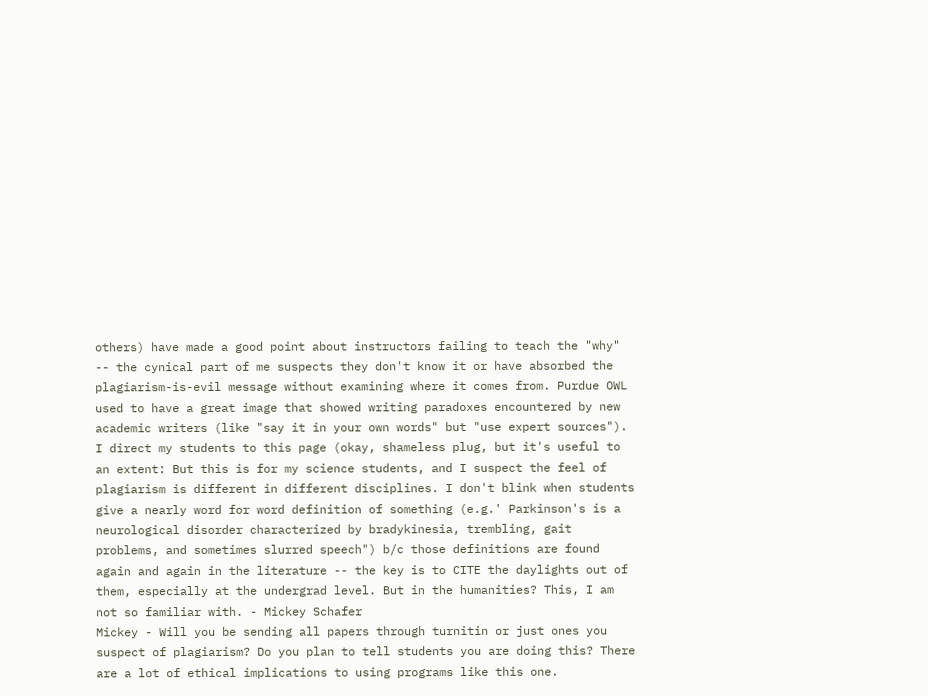others) have made a good point about instructors failing to teach the "why" -- the cynical part of me suspects they don't know it or have absorbed the plagiarism-is-evil message without examining where it comes from. Purdue OWL used to have a great image that showed writing paradoxes encountered by new academic writers (like "say it in your own words" but "use expert sources"). I direct my students to this page (okay, shameless plug, but it's useful to an extent: But this is for my science students, and I suspect the feel of plagiarism is different in different disciplines. I don't blink when students give a nearly word for word definition of something (e.g.' Parkinson's is a neurological disorder characterized by bradykinesia, trembling, gait problems, and sometimes slurred speech") b/c those definitions are found again and again in the literature -- the key is to CITE the daylights out of them, especially at the undergrad level. But in the humanities? This, I am not so familiar with. - Mickey Schafer
Mickey - Will you be sending all papers through turnitin or just ones you suspect of plagiarism? Do you plan to tell students you are doing this? There are a lot of ethical implications to using programs like this one.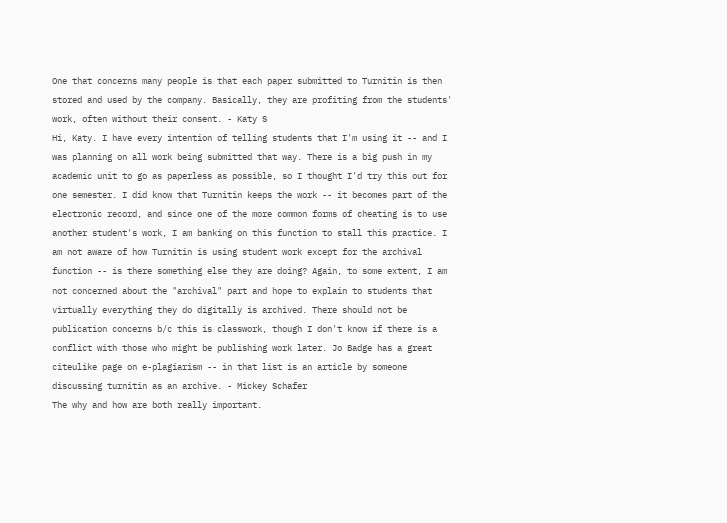One that concerns many people is that each paper submitted to Turnitin is then stored and used by the company. Basically, they are profiting from the students' work, often without their consent. - Katy S
Hi, Katy. I have every intention of telling students that I'm using it -- and I was planning on all work being submitted that way. There is a big push in my academic unit to go as paperless as possible, so I thought I'd try this out for one semester. I did know that Turnitin keeps the work -- it becomes part of the electronic record, and since one of the more common forms of cheating is to use another student's work, I am banking on this function to stall this practice. I am not aware of how Turnitin is using student work except for the archival function -- is there something else they are doing? Again, to some extent, I am not concerned about the "archival" part and hope to explain to students that virtually everything they do digitally is archived. There should not be publication concerns b/c this is classwork, though I don't know if there is a conflict with those who might be publishing work later. Jo Badge has a great citeulike page on e-plagiarism -- in that list is an article by someone discussing turnitin as an archive. - Mickey Schafer
The why and how are both really important.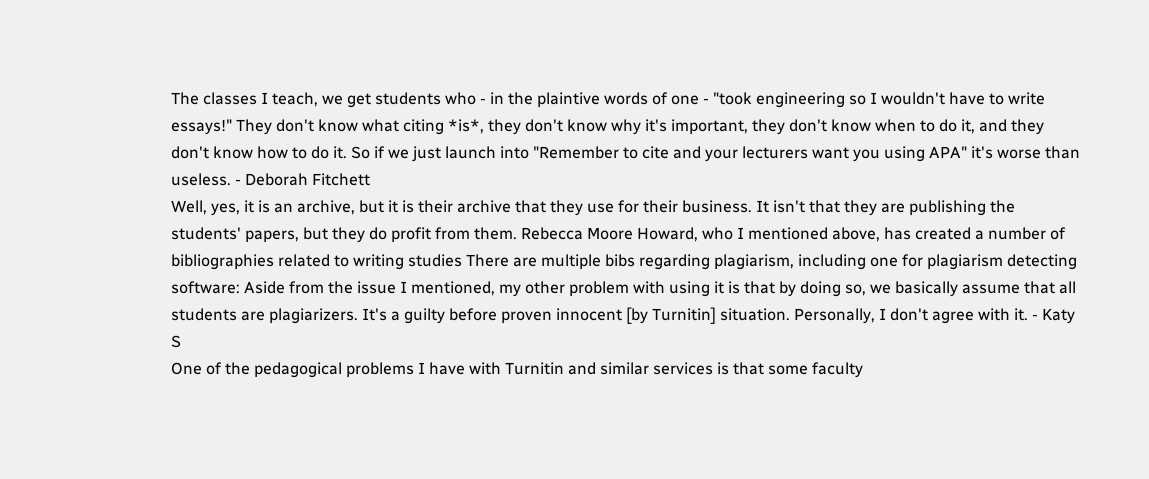The classes I teach, we get students who - in the plaintive words of one - "took engineering so I wouldn't have to write essays!" They don't know what citing *is*, they don't know why it's important, they don't know when to do it, and they don't know how to do it. So if we just launch into "Remember to cite and your lecturers want you using APA" it's worse than useless. - Deborah Fitchett
Well, yes, it is an archive, but it is their archive that they use for their business. It isn't that they are publishing the students' papers, but they do profit from them. Rebecca Moore Howard, who I mentioned above, has created a number of bibliographies related to writing studies There are multiple bibs regarding plagiarism, including one for plagiarism detecting software: Aside from the issue I mentioned, my other problem with using it is that by doing so, we basically assume that all students are plagiarizers. It's a guilty before proven innocent [by Turnitin] situation. Personally, I don't agree with it. - Katy S
One of the pedagogical problems I have with Turnitin and similar services is that some faculty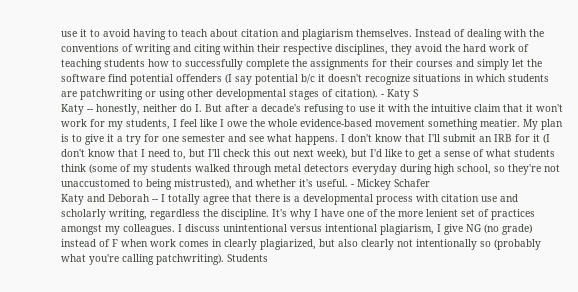use it to avoid having to teach about citation and plagiarism themselves. Instead of dealing with the conventions of writing and citing within their respective disciplines, they avoid the hard work of teaching students how to successfully complete the assignments for their courses and simply let the software find potential offenders (I say potential b/c it doesn't recognize situations in which students are patchwriting or using other developmental stages of citation). - Katy S
Katy -- honestly, neither do I. But after a decade's refusing to use it with the intuitive claim that it won't work for my students, I feel like I owe the whole evidence-based movement something meatier. My plan is to give it a try for one semester and see what happens. I don't know that I'll submit an IRB for it (I don't know that I need to, but I'll check this out next week), but I'd like to get a sense of what students think (some of my students walked through metal detectors everyday during high school, so they're not unaccustomed to being mistrusted), and whether it's useful. - Mickey Schafer
Katy and Deborah -- I totally agree that there is a developmental process with citation use and scholarly writing, regardless the discipline. It's why I have one of the more lenient set of practices amongst my colleagues. I discuss unintentional versus intentional plagiarism, I give NG (no grade) instead of F when work comes in clearly plagiarized, but also clearly not intentionally so (probably what you're calling patchwriting). Students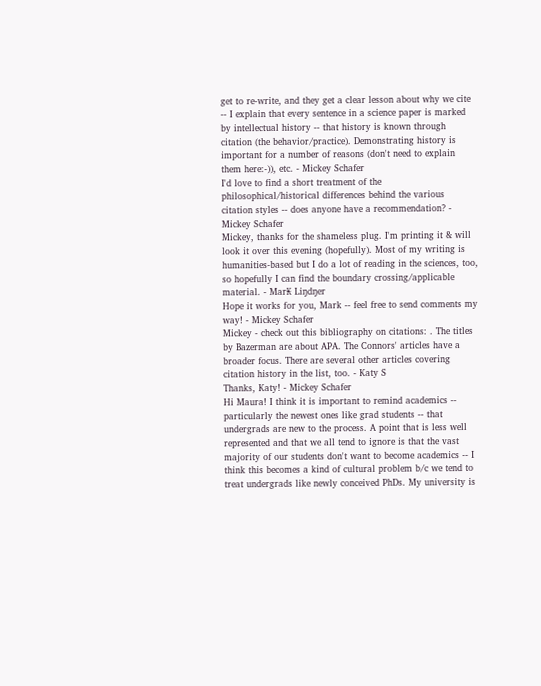get to re-write, and they get a clear lesson about why we cite -- I explain that every sentence in a science paper is marked by intellectual history -- that history is known through citation (the behavior/practice). Demonstrating history is important for a number of reasons (don't need to explain them here:-)), etc. - Mickey Schafer
I'd love to find a short treatment of the philosophical/historical differences behind the various citation styles -- does anyone have a recommendation? - Mickey Schafer
Mickey, thanks for the shameless plug. I'm printing it & will look it over this evening (hopefully). Most of my writing is humanities-based but I do a lot of reading in the sciences, too, so hopefully I can find the boundary crossing/applicable material. - Mar₭ Liŋdŋer
Hope it works for you, Mark -- feel free to send comments my way! - Mickey Schafer
Mickey - check out this bibliography on citations: . The titles by Bazerman are about APA. The Connors' articles have a broader focus. There are several other articles covering citation history in the list, too. - Katy S
Thanks, Katy! - Mickey Schafer
Hi Maura! I think it is important to remind academics -- particularly the newest ones like grad students -- that undergrads are new to the process. A point that is less well represented and that we all tend to ignore is that the vast majority of our students don't want to become academics -- I think this becomes a kind of cultural problem b/c we tend to treat undergrads like newly conceived PhDs. My university is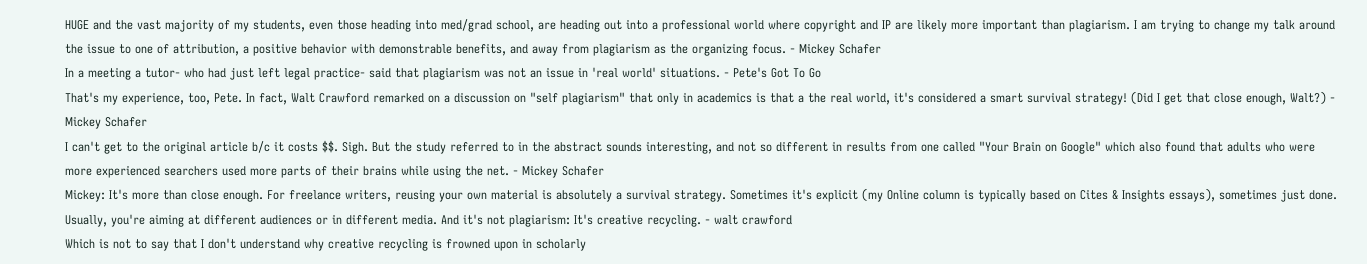HUGE and the vast majority of my students, even those heading into med/grad school, are heading out into a professional world where copyright and IP are likely more important than plagiarism. I am trying to change my talk around the issue to one of attribution, a positive behavior with demonstrable benefits, and away from plagiarism as the organizing focus. - Mickey Schafer
In a meeting a tutor- who had just left legal practice- said that plagiarism was not an issue in 'real world' situations. - Pete's Got To Go
That's my experience, too, Pete. In fact, Walt Crawford remarked on a discussion on "self plagiarism" that only in academics is that a the real world, it's considered a smart survival strategy! (Did I get that close enough, Walt?) - Mickey Schafer
I can't get to the original article b/c it costs $$. Sigh. But the study referred to in the abstract sounds interesting, and not so different in results from one called "Your Brain on Google" which also found that adults who were more experienced searchers used more parts of their brains while using the net. - Mickey Schafer
Mickey: It's more than close enough. For freelance writers, reusing your own material is absolutely a survival strategy. Sometimes it's explicit (my Online column is typically based on Cites & Insights essays), sometimes just done. Usually, you're aiming at different audiences or in different media. And it's not plagiarism: It's creative recycling. - walt crawford
Which is not to say that I don't understand why creative recycling is frowned upon in scholarly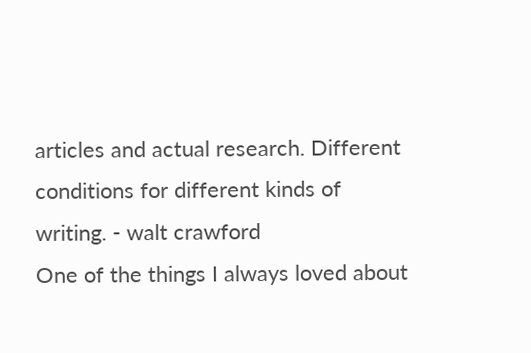articles and actual research. Different conditions for different kinds of writing. - walt crawford
One of the things I always loved about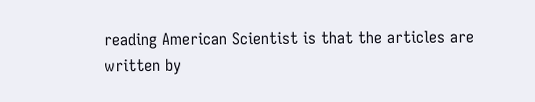reading American Scientist is that the articles are written by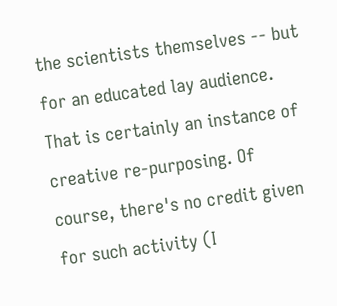the scientists themselves -- but for an educated lay audience. That is certainly an instance of creative re-purposing. Of course, there's no credit given for such activity (I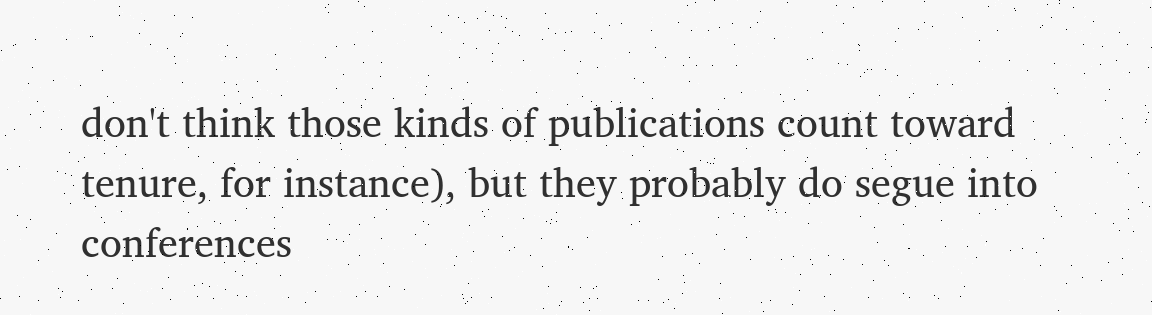don't think those kinds of publications count toward tenure, for instance), but they probably do segue into conferences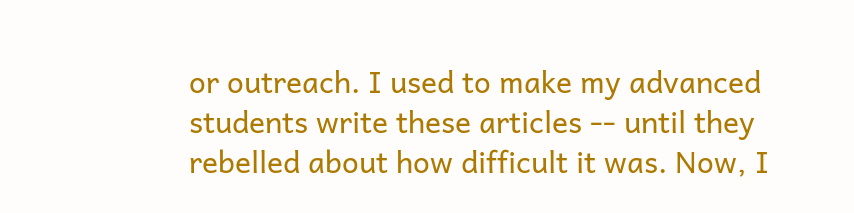or outreach. I used to make my advanced students write these articles -- until they rebelled about how difficult it was. Now, I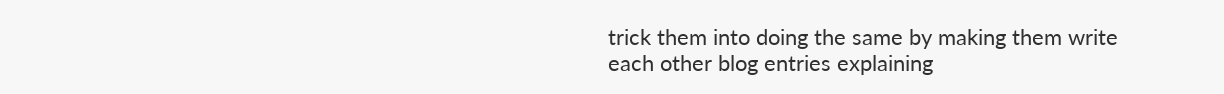trick them into doing the same by making them write each other blog entries explaining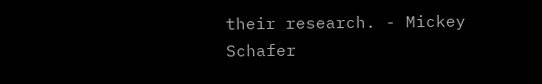their research. - Mickey Schafer